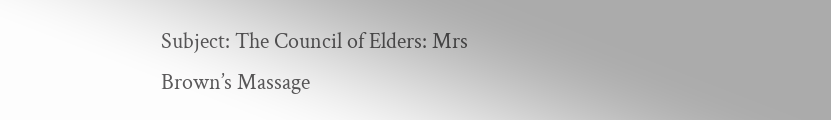Subject: The Council of Elders: Mrs Brown’s Massage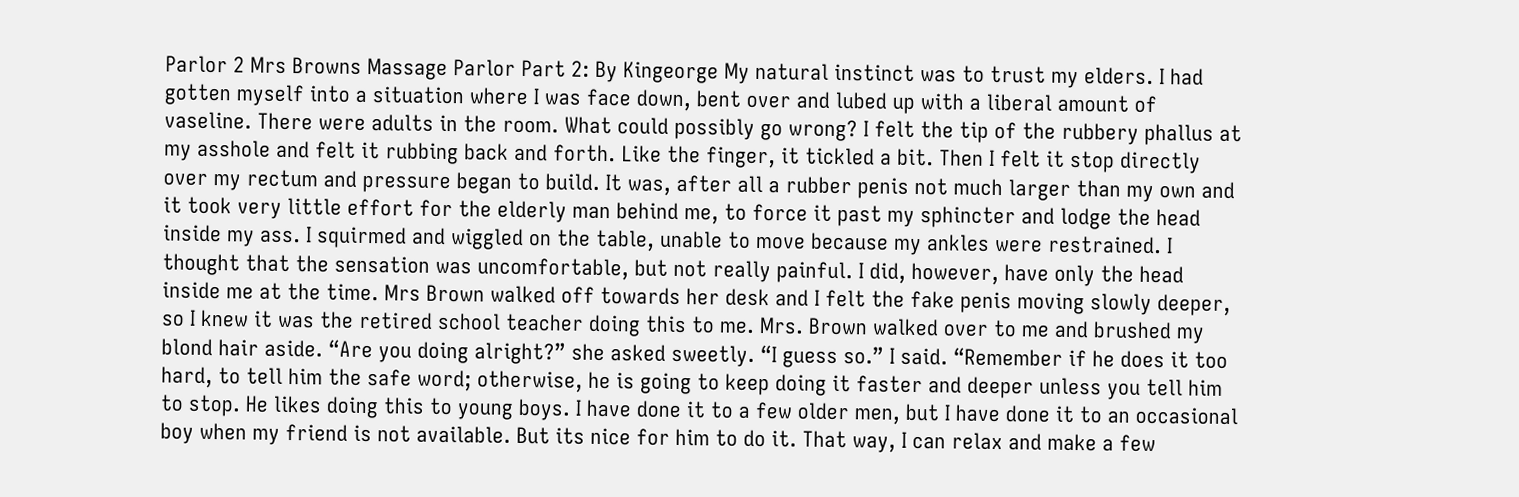Parlor 2 Mrs Browns Massage Parlor Part 2: By Kingeorge My natural instinct was to trust my elders. I had gotten myself into a situation where I was face down, bent over and lubed up with a liberal amount of vaseline. There were adults in the room. What could possibly go wrong? I felt the tip of the rubbery phallus at my asshole and felt it rubbing back and forth. Like the finger, it tickled a bit. Then I felt it stop directly over my rectum and pressure began to build. It was, after all a rubber penis not much larger than my own and it took very little effort for the elderly man behind me, to force it past my sphincter and lodge the head inside my ass. I squirmed and wiggled on the table, unable to move because my ankles were restrained. I thought that the sensation was uncomfortable, but not really painful. I did, however, have only the head inside me at the time. Mrs Brown walked off towards her desk and I felt the fake penis moving slowly deeper, so I knew it was the retired school teacher doing this to me. Mrs. Brown walked over to me and brushed my blond hair aside. “Are you doing alright?” she asked sweetly. “I guess so.” I said. “Remember if he does it too hard, to tell him the safe word; otherwise, he is going to keep doing it faster and deeper unless you tell him to stop. He likes doing this to young boys. I have done it to a few older men, but I have done it to an occasional boy when my friend is not available. But its nice for him to do it. That way, I can relax and make a few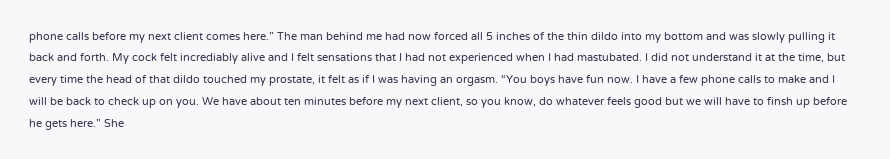phone calls before my next client comes here.” The man behind me had now forced all 5 inches of the thin dildo into my bottom and was slowly pulling it back and forth. My cock felt incrediably alive and I felt sensations that I had not experienced when I had mastubated. I did not understand it at the time, but every time the head of that dildo touched my prostate, it felt as if I was having an orgasm. “You boys have fun now. I have a few phone calls to make and I will be back to check up on you. We have about ten minutes before my next client, so you know, do whatever feels good but we will have to finsh up before he gets here.” She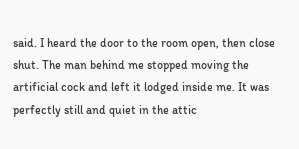said. I heard the door to the room open, then close shut. The man behind me stopped moving the artificial cock and left it lodged inside me. It was perfectly still and quiet in the attic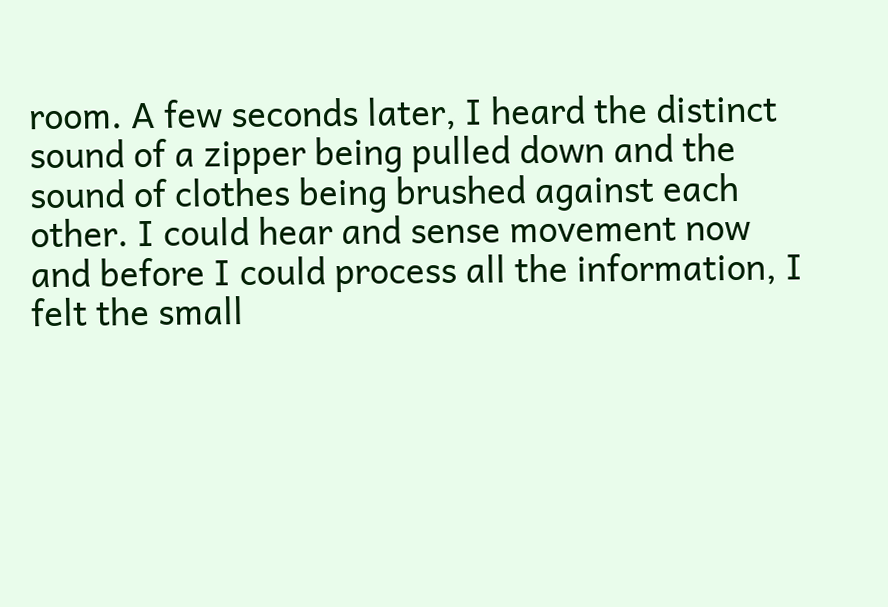room. A few seconds later, I heard the distinct sound of a zipper being pulled down and the sound of clothes being brushed against each other. I could hear and sense movement now and before I could process all the information, I felt the small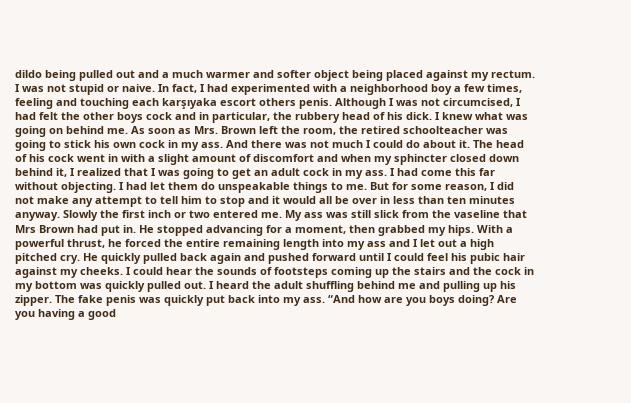dildo being pulled out and a much warmer and softer object being placed against my rectum. I was not stupid or naive. In fact, I had experimented with a neighborhood boy a few times, feeling and touching each karşıyaka escort others penis. Although I was not circumcised, I had felt the other boys cock and in particular, the rubbery head of his dick. I knew what was going on behind me. As soon as Mrs. Brown left the room, the retired schoolteacher was going to stick his own cock in my ass. And there was not much I could do about it. The head of his cock went in with a slight amount of discomfort and when my sphincter closed down behind it, I realized that I was going to get an adult cock in my ass. I had come this far without objecting. I had let them do unspeakable things to me. But for some reason, I did not make any attempt to tell him to stop and it would all be over in less than ten minutes anyway. Slowly the first inch or two entered me. My ass was still slick from the vaseline that Mrs Brown had put in. He stopped advancing for a moment, then grabbed my hips. With a powerful thrust, he forced the entire remaining length into my ass and I let out a high pitched cry. He quickly pulled back again and pushed forward until I could feel his pubic hair against my cheeks. I could hear the sounds of footsteps coming up the stairs and the cock in my bottom was quickly pulled out. I heard the adult shuffling behind me and pulling up his zipper. The fake penis was quickly put back into my ass. “And how are you boys doing? Are you having a good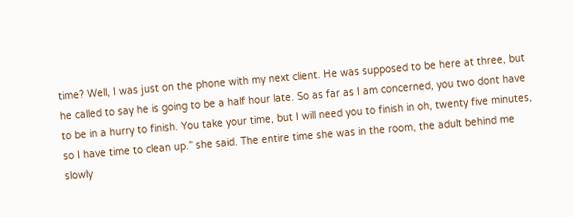time? Well, I was just on the phone with my next client. He was supposed to be here at three, but he called to say he is going to be a half hour late. So as far as I am concerned, you two dont have to be in a hurry to finish. You take your time, but I will need you to finish in oh, twenty five minutes, so I have time to clean up.” she said. The entire time she was in the room, the adult behind me slowly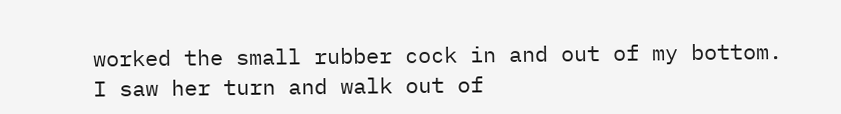worked the small rubber cock in and out of my bottom. I saw her turn and walk out of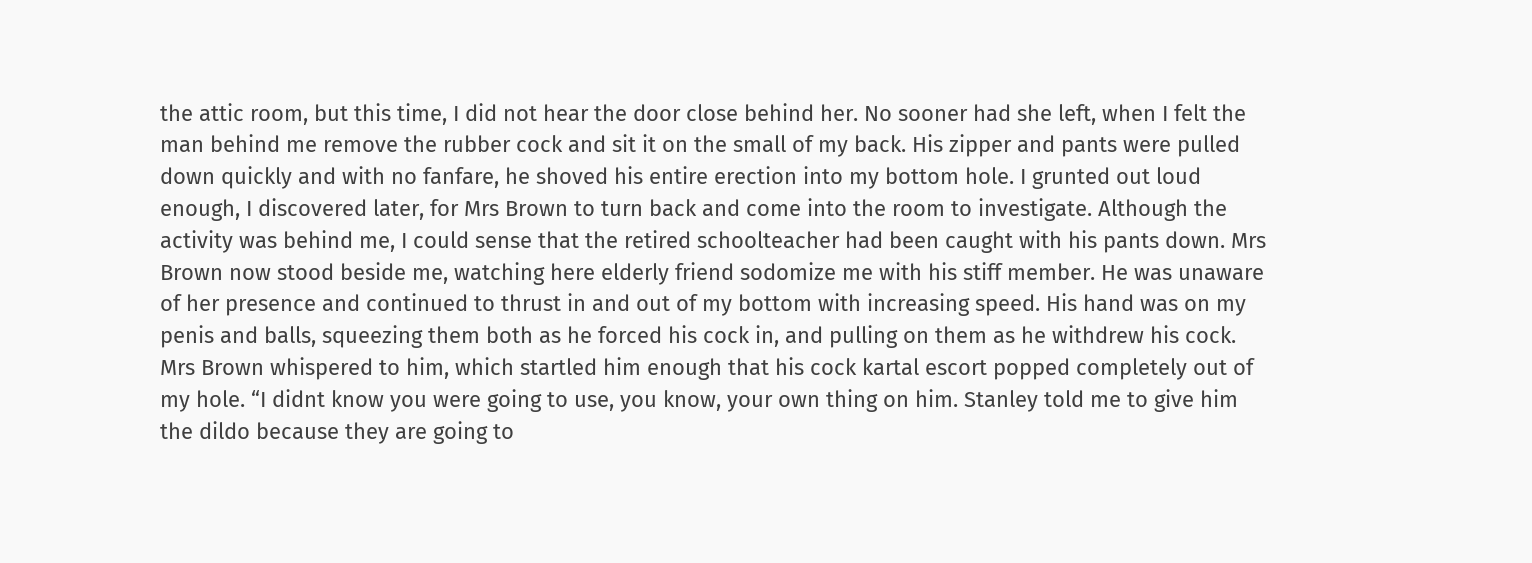the attic room, but this time, I did not hear the door close behind her. No sooner had she left, when I felt the man behind me remove the rubber cock and sit it on the small of my back. His zipper and pants were pulled down quickly and with no fanfare, he shoved his entire erection into my bottom hole. I grunted out loud enough, I discovered later, for Mrs Brown to turn back and come into the room to investigate. Although the activity was behind me, I could sense that the retired schoolteacher had been caught with his pants down. Mrs Brown now stood beside me, watching here elderly friend sodomize me with his stiff member. He was unaware of her presence and continued to thrust in and out of my bottom with increasing speed. His hand was on my penis and balls, squeezing them both as he forced his cock in, and pulling on them as he withdrew his cock. Mrs Brown whispered to him, which startled him enough that his cock kartal escort popped completely out of my hole. “I didnt know you were going to use, you know, your own thing on him. Stanley told me to give him the dildo because they are going to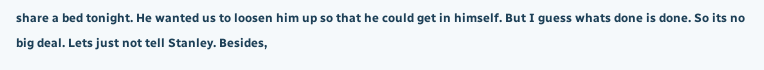share a bed tonight. He wanted us to loosen him up so that he could get in himself. But I guess whats done is done. So its no big deal. Lets just not tell Stanley. Besides,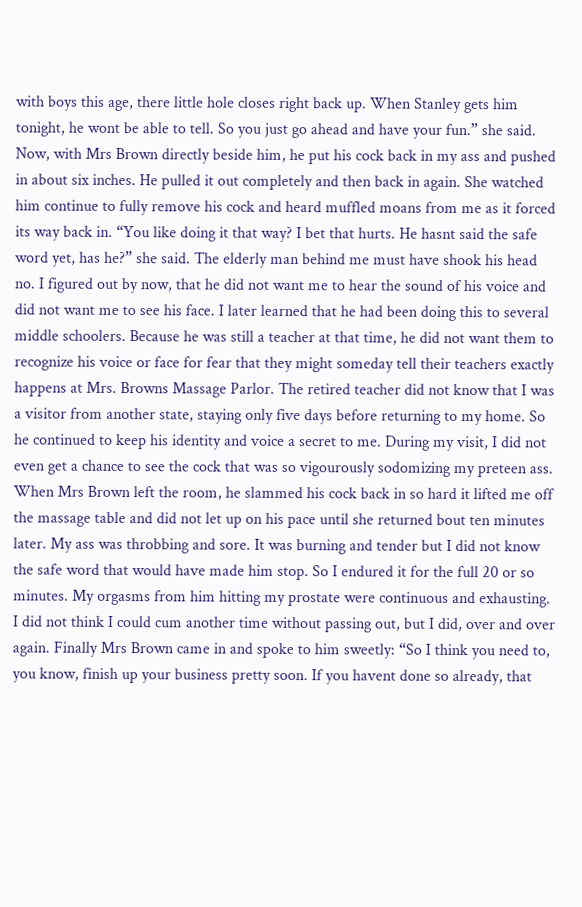with boys this age, there little hole closes right back up. When Stanley gets him tonight, he wont be able to tell. So you just go ahead and have your fun.” she said. Now, with Mrs Brown directly beside him, he put his cock back in my ass and pushed in about six inches. He pulled it out completely and then back in again. She watched him continue to fully remove his cock and heard muffled moans from me as it forced its way back in. “You like doing it that way? I bet that hurts. He hasnt said the safe word yet, has he?” she said. The elderly man behind me must have shook his head no. I figured out by now, that he did not want me to hear the sound of his voice and did not want me to see his face. I later learned that he had been doing this to several middle schoolers. Because he was still a teacher at that time, he did not want them to recognize his voice or face for fear that they might someday tell their teachers exactly happens at Mrs. Browns Massage Parlor. The retired teacher did not know that I was a visitor from another state, staying only five days before returning to my home. So he continued to keep his identity and voice a secret to me. During my visit, I did not even get a chance to see the cock that was so vigourously sodomizing my preteen ass. When Mrs Brown left the room, he slammed his cock back in so hard it lifted me off the massage table and did not let up on his pace until she returned bout ten minutes later. My ass was throbbing and sore. It was burning and tender but I did not know the safe word that would have made him stop. So I endured it for the full 20 or so minutes. My orgasms from him hitting my prostate were continuous and exhausting. I did not think I could cum another time without passing out, but I did, over and over again. Finally Mrs Brown came in and spoke to him sweetly: “So I think you need to, you know, finish up your business pretty soon. If you havent done so already, that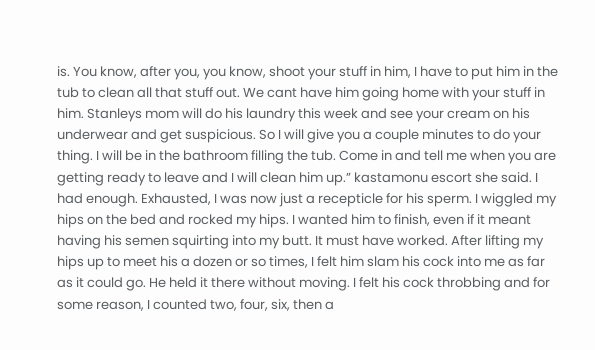is. You know, after you, you know, shoot your stuff in him, I have to put him in the tub to clean all that stuff out. We cant have him going home with your stuff in him. Stanleys mom will do his laundry this week and see your cream on his underwear and get suspicious. So I will give you a couple minutes to do your thing. I will be in the bathroom filling the tub. Come in and tell me when you are getting ready to leave and I will clean him up.” kastamonu escort she said. I had enough. Exhausted, I was now just a recepticle for his sperm. I wiggled my hips on the bed and rocked my hips. I wanted him to finish, even if it meant having his semen squirting into my butt. It must have worked. After lifting my hips up to meet his a dozen or so times, I felt him slam his cock into me as far as it could go. He held it there without moving. I felt his cock throbbing and for some reason, I counted two, four, six, then a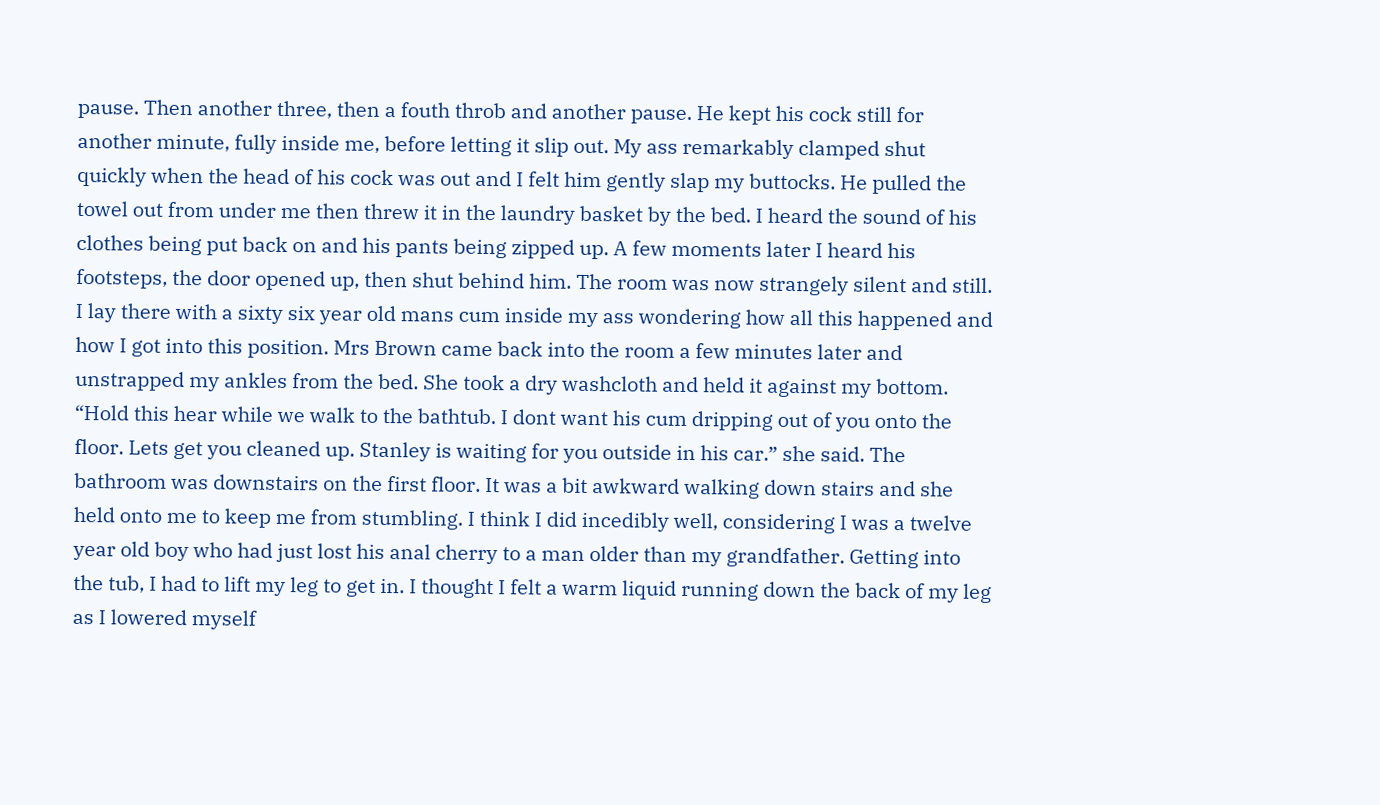pause. Then another three, then a fouth throb and another pause. He kept his cock still for another minute, fully inside me, before letting it slip out. My ass remarkably clamped shut quickly when the head of his cock was out and I felt him gently slap my buttocks. He pulled the towel out from under me then threw it in the laundry basket by the bed. I heard the sound of his clothes being put back on and his pants being zipped up. A few moments later I heard his footsteps, the door opened up, then shut behind him. The room was now strangely silent and still. I lay there with a sixty six year old mans cum inside my ass wondering how all this happened and how I got into this position. Mrs Brown came back into the room a few minutes later and unstrapped my ankles from the bed. She took a dry washcloth and held it against my bottom. “Hold this hear while we walk to the bathtub. I dont want his cum dripping out of you onto the floor. Lets get you cleaned up. Stanley is waiting for you outside in his car.” she said. The bathroom was downstairs on the first floor. It was a bit awkward walking down stairs and she held onto me to keep me from stumbling. I think I did incedibly well, considering I was a twelve year old boy who had just lost his anal cherry to a man older than my grandfather. Getting into the tub, I had to lift my leg to get in. I thought I felt a warm liquid running down the back of my leg as I lowered myself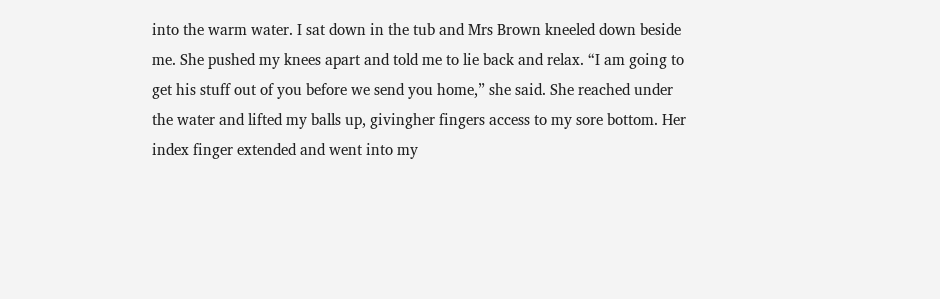into the warm water. I sat down in the tub and Mrs Brown kneeled down beside me. She pushed my knees apart and told me to lie back and relax. “I am going to get his stuff out of you before we send you home,” she said. She reached under the water and lifted my balls up, givingher fingers access to my sore bottom. Her index finger extended and went into my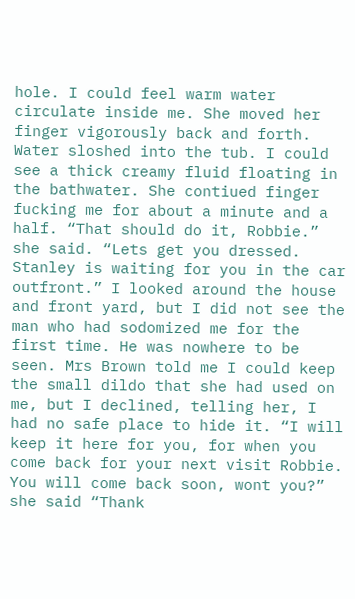hole. I could feel warm water circulate inside me. She moved her finger vigorously back and forth. Water sloshed into the tub. I could see a thick creamy fluid floating in the bathwater. She contiued finger fucking me for about a minute and a half. “That should do it, Robbie.” she said. “Lets get you dressed. Stanley is waiting for you in the car outfront.” I looked around the house and front yard, but I did not see the man who had sodomized me for the first time. He was nowhere to be seen. Mrs Brown told me I could keep the small dildo that she had used on me, but I declined, telling her, I had no safe place to hide it. “I will keep it here for you, for when you come back for your next visit Robbie. You will come back soon, wont you?” she said “Thank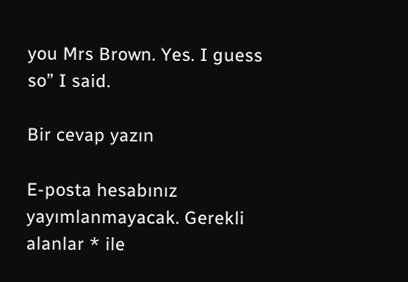you Mrs Brown. Yes. I guess so” I said.

Bir cevap yazın

E-posta hesabınız yayımlanmayacak. Gerekli alanlar * ile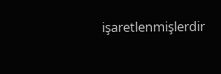işaretlenmişlerdir